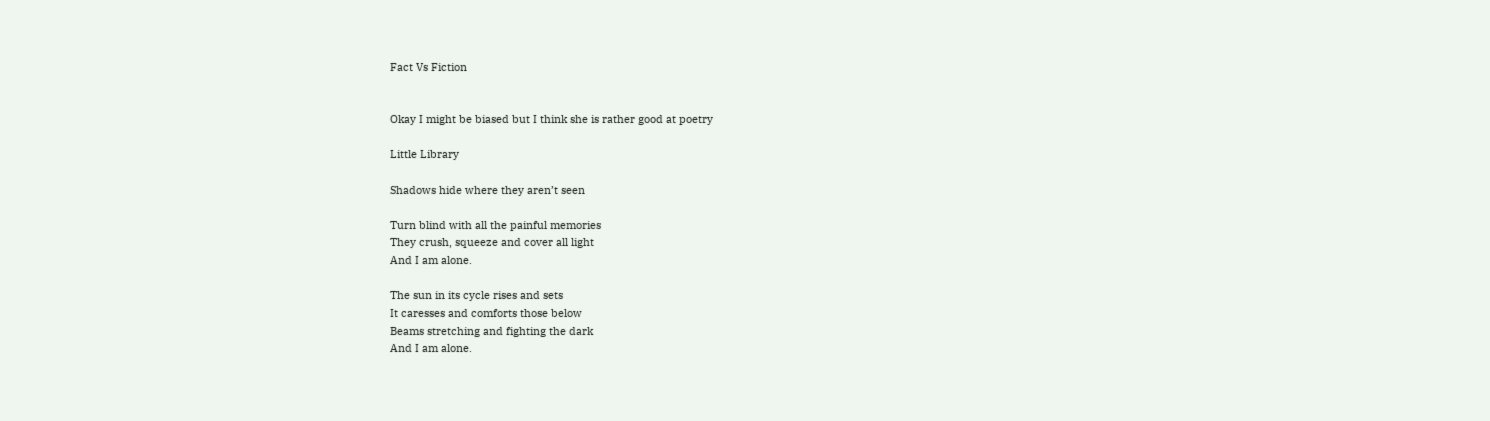Fact Vs Fiction


Okay I might be biased but I think she is rather good at poetry

Little Library

Shadows hide where they aren’t seen

Turn blind with all the painful memories
They crush, squeeze and cover all light
And I am alone.

The sun in its cycle rises and sets
It caresses and comforts those below
Beams stretching and fighting the dark
And I am alone.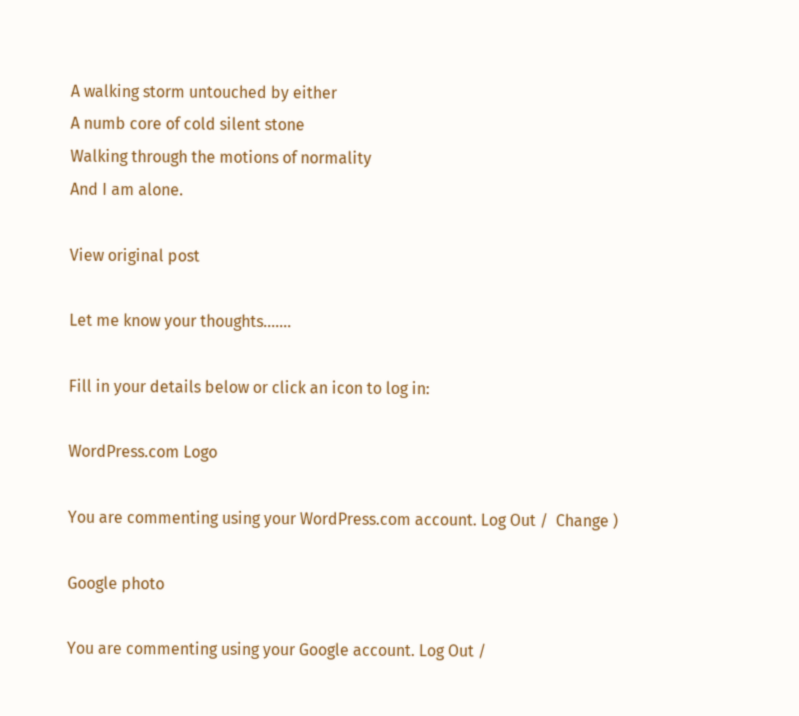A walking storm untouched by either
A numb core of cold silent stone
Walking through the motions of normality
And I am alone.

View original post

Let me know your thoughts.......

Fill in your details below or click an icon to log in:

WordPress.com Logo

You are commenting using your WordPress.com account. Log Out /  Change )

Google photo

You are commenting using your Google account. Log Out /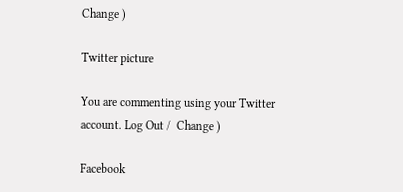Change )

Twitter picture

You are commenting using your Twitter account. Log Out /  Change )

Facebook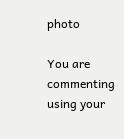photo

You are commenting using your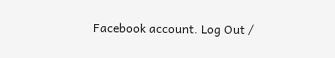Facebook account. Log Out /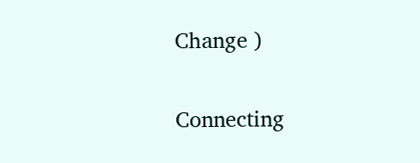Change )

Connecting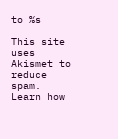to %s

This site uses Akismet to reduce spam. Learn how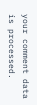your comment data is processed.